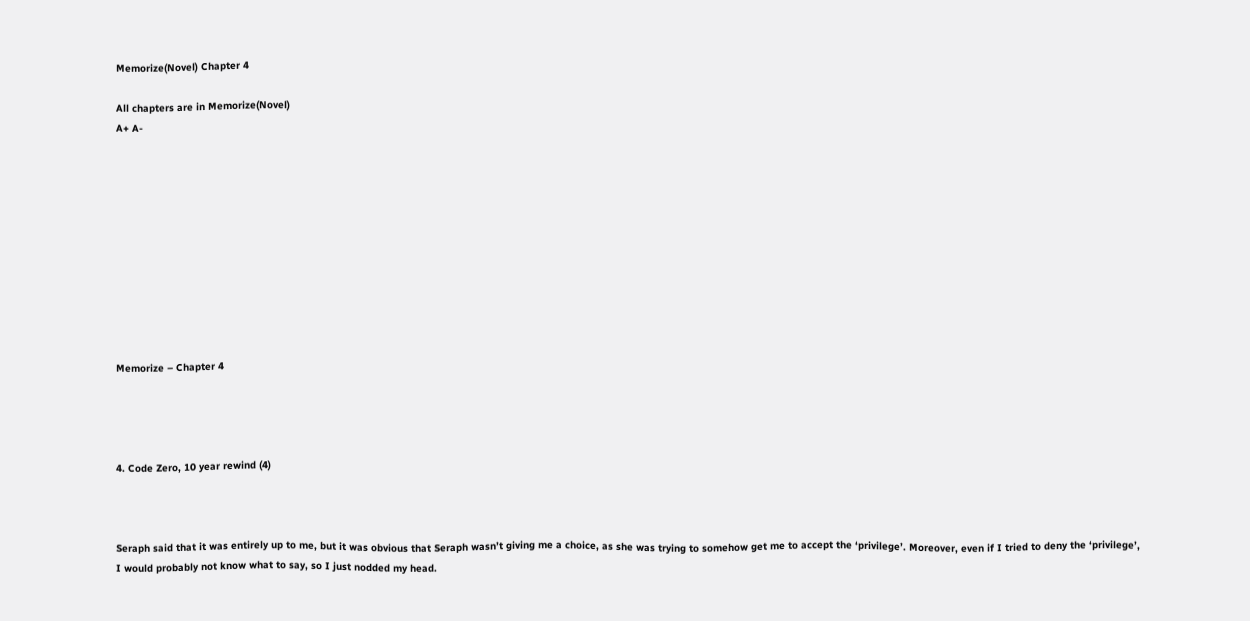Memorize(Novel) Chapter 4

All chapters are in Memorize(Novel)
A+ A-











Memorize – Chapter 4




4. Code Zero, 10 year rewind (4)



Seraph said that it was entirely up to me, but it was obvious that Seraph wasn’t giving me a choice, as she was trying to somehow get me to accept the ‘privilege’. Moreover, even if I tried to deny the ‘privilege’, I would probably not know what to say, so I just nodded my head.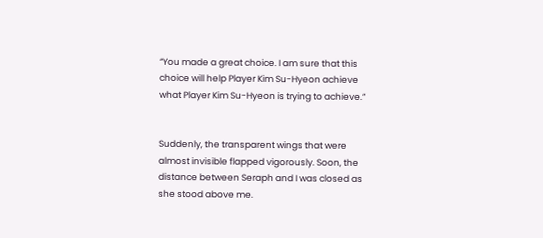“You made a great choice. I am sure that this choice will help Player Kim Su-Hyeon achieve what Player Kim Su-Hyeon is trying to achieve.”


Suddenly, the transparent wings that were almost invisible flapped vigorously. Soon, the distance between Seraph and I was closed as she stood above me.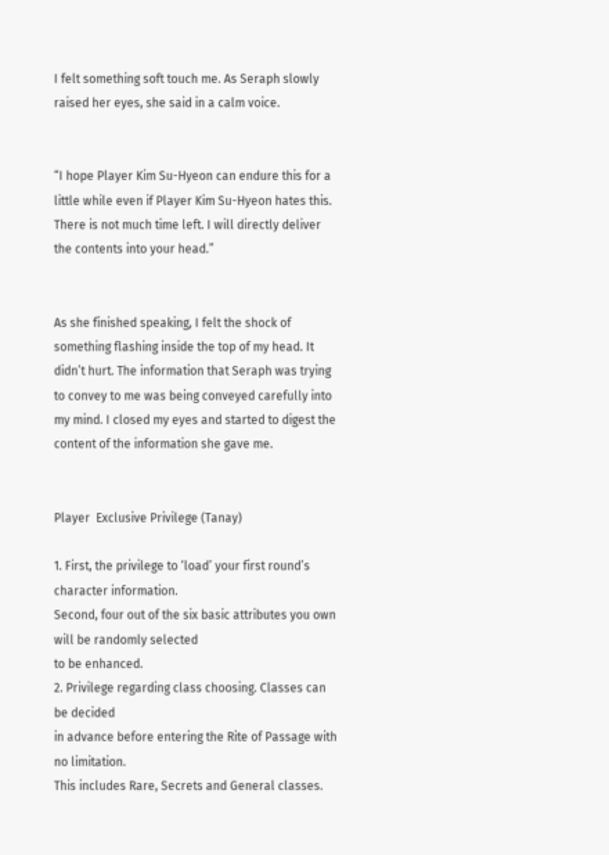I felt something soft touch me. As Seraph slowly raised her eyes, she said in a calm voice.


“I hope Player Kim Su-Hyeon can endure this for a little while even if Player Kim Su-Hyeon hates this. There is not much time left. I will directly deliver the contents into your head.”


As she finished speaking, I felt the shock of something flashing inside the top of my head. It didn’t hurt. The information that Seraph was trying to convey to me was being conveyed carefully into my mind. I closed my eyes and started to digest the content of the information she gave me.


Player  Exclusive Privilege (Tanay)

1. First, the privilege to ‘load’ your first round’s character information.
Second, four out of the six basic attributes you own will be randomly selected
to be enhanced.
2. Privilege regarding class choosing. Classes can be decided
in advance before entering the Rite of Passage with no limitation.
This includes Rare, Secrets and General classes.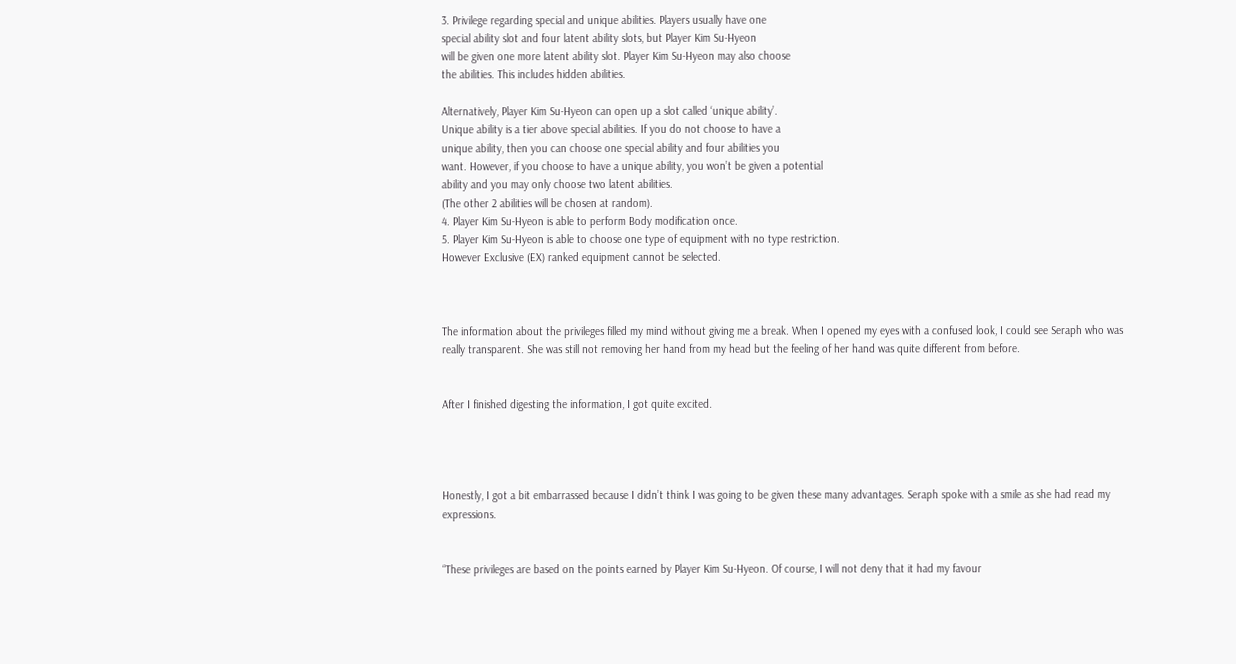3. Privilege regarding special and unique abilities. Players usually have one
special ability slot and four latent ability slots, but Player Kim Su-Hyeon
will be given one more latent ability slot. Player Kim Su-Hyeon may also choose
the abilities. This includes hidden abilities.

Alternatively, Player Kim Su-Hyeon can open up a slot called ‘unique ability’.
Unique ability is a tier above special abilities. If you do not choose to have a
unique ability, then you can choose one special ability and four abilities you
want. However, if you choose to have a unique ability, you won’t be given a potential
ability and you may only choose two latent abilities.
(The other 2 abilities will be chosen at random).
4. Player Kim Su-Hyeon is able to perform Body modification once.
5. Player Kim Su-Hyeon is able to choose one type of equipment with no type restriction.
However Exclusive (EX) ranked equipment cannot be selected.



The information about the privileges filled my mind without giving me a break. When I opened my eyes with a confused look, I could see Seraph who was really transparent. She was still not removing her hand from my head but the feeling of her hand was quite different from before.


After I finished digesting the information, I got quite excited.




Honestly, I got a bit embarrassed because I didn’t think I was going to be given these many advantages. Seraph spoke with a smile as she had read my expressions.


“These privileges are based on the points earned by Player Kim Su-Hyeon. Of course, I will not deny that it had my favour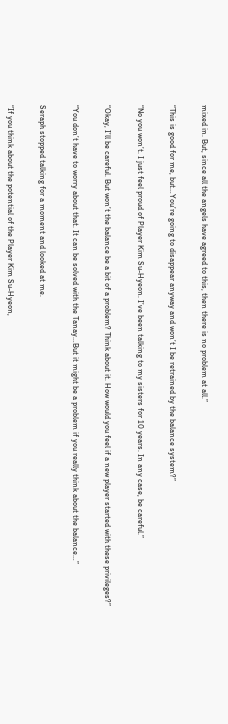mixed in. But, since all the angels have agreed to this, then there is no problem at all.”


“This is good for me, but…You’re going to disappear anyway and won’t I be retrained by the balance system?”


“No you won’t. I just feel proud of Player Kim Su-Hyeon. I’ve been talking to my sisters for 10 years. In any case, be careful.”


“Okay, I’ll be careful. But won’t the balance be a bit of a problem? Think about it. How would you feel if a new player started with these privileges?”


“You don’t have to worry about that. It can be solved with the Tanay…But it might be a problem if you really think about the balance…”


Seraph stopped talking for a moment and looked at me.


“If you think about the potential of the Player Kim Su-Hyeon,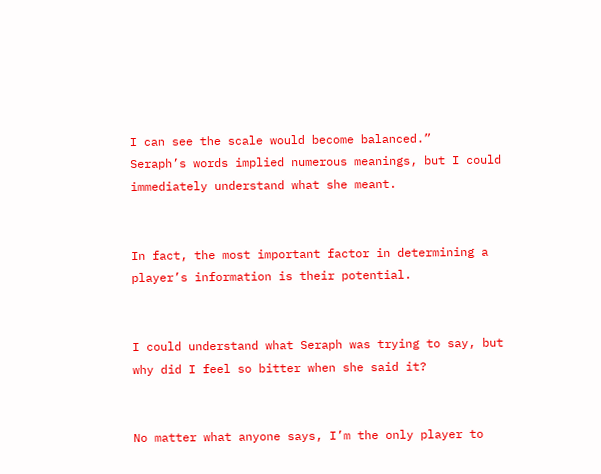I can see the scale would become balanced.”
Seraph’s words implied numerous meanings, but I could immediately understand what she meant.


In fact, the most important factor in determining a player’s information is their potential.


I could understand what Seraph was trying to say, but why did I feel so bitter when she said it?


No matter what anyone says, I’m the only player to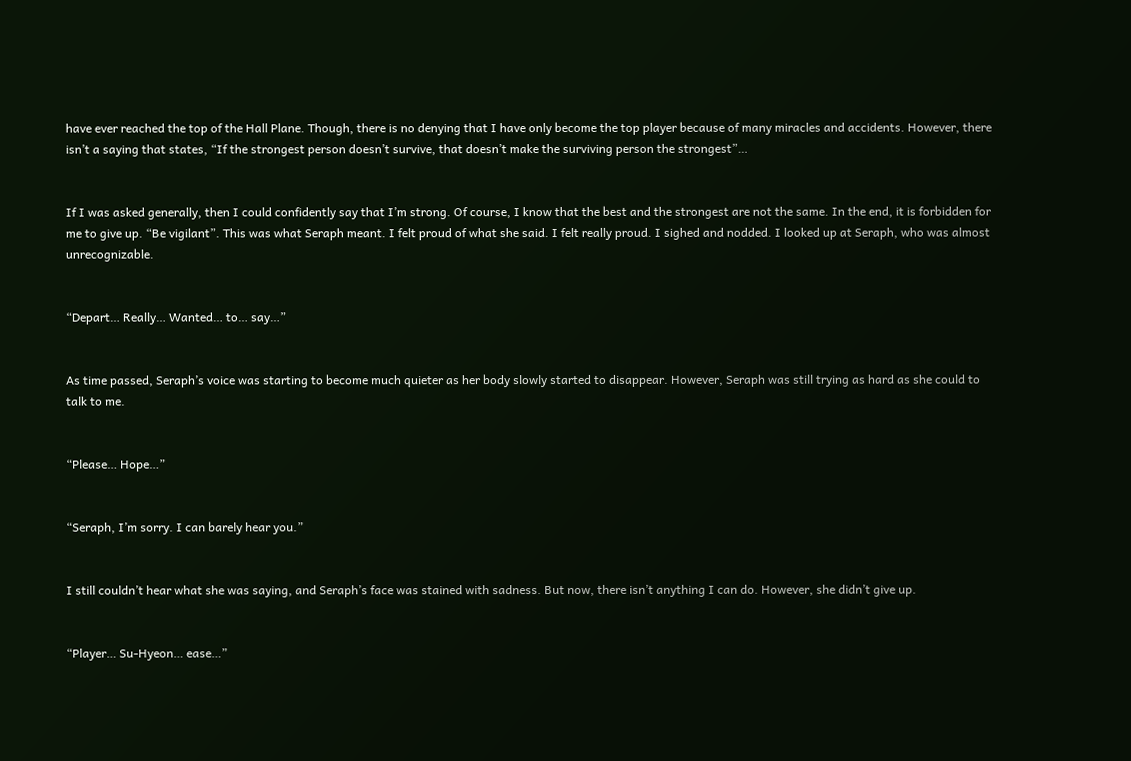have ever reached the top of the Hall Plane. Though, there is no denying that I have only become the top player because of many miracles and accidents. However, there isn’t a saying that states, “If the strongest person doesn’t survive, that doesn’t make the surviving person the strongest”…


If I was asked generally, then I could confidently say that I’m strong. Of course, I know that the best and the strongest are not the same. In the end, it is forbidden for me to give up. “Be vigilant”. This was what Seraph meant. I felt proud of what she said. I felt really proud. I sighed and nodded. I looked up at Seraph, who was almost unrecognizable.


“Depart… Really… Wanted… to… say…”


As time passed, Seraph’s voice was starting to become much quieter as her body slowly started to disappear. However, Seraph was still trying as hard as she could to talk to me.


“Please… Hope…”


“Seraph, I’m sorry. I can barely hear you.”


I still couldn’t hear what she was saying, and Seraph’s face was stained with sadness. But now, there isn’t anything I can do. However, she didn’t give up.


“Player… Su-Hyeon… ease…”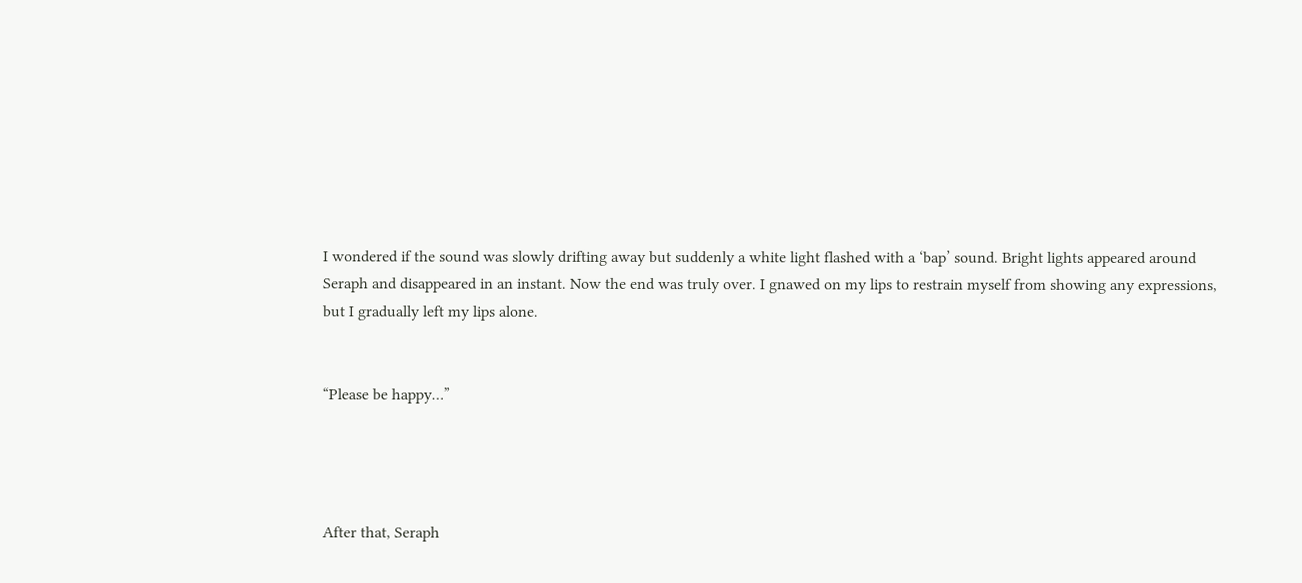I wondered if the sound was slowly drifting away but suddenly a white light flashed with a ‘bap’ sound. Bright lights appeared around Seraph and disappeared in an instant. Now the end was truly over. I gnawed on my lips to restrain myself from showing any expressions, but I gradually left my lips alone.


“Please be happy…”




After that, Seraph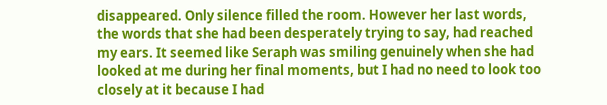disappeared. Only silence filled the room. However her last words, the words that she had been desperately trying to say, had reached my ears. It seemed like Seraph was smiling genuinely when she had looked at me during her final moments, but I had no need to look too closely at it because I had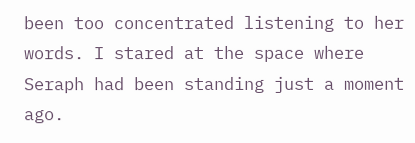been too concentrated listening to her words. I stared at the space where Seraph had been standing just a moment ago.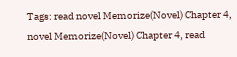Tags: read novel Memorize(Novel) Chapter 4, novel Memorize(Novel) Chapter 4, read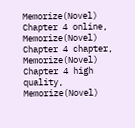Memorize(Novel) Chapter 4 online, Memorize(Novel) Chapter 4 chapter, Memorize(Novel) Chapter 4 high quality, Memorize(Novel)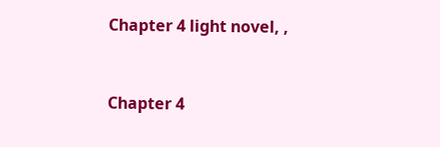Chapter 4 light novel, ,


Chapter 4